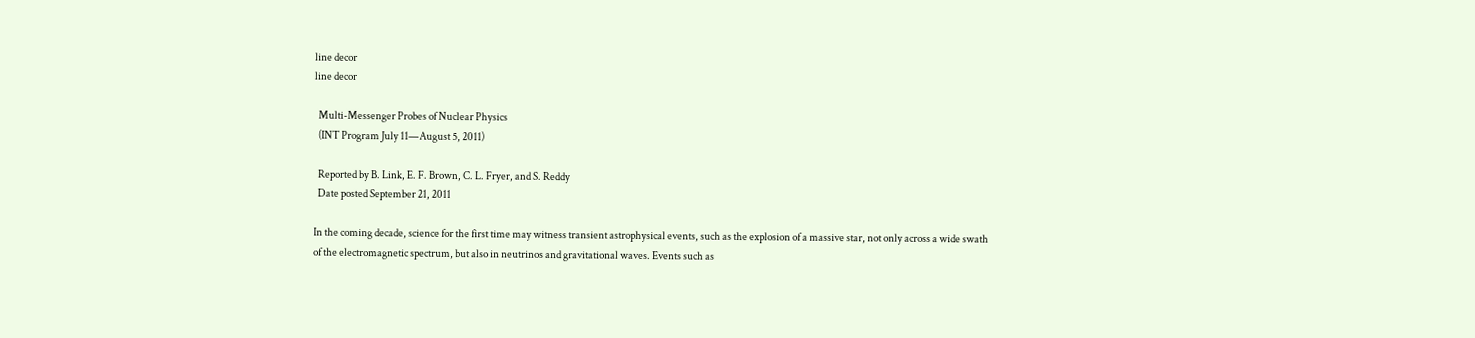line decor
line decor

  Multi-Messenger Probes of Nuclear Physics
  (INT Program July 11—August 5, 2011)

  Reported by B. Link, E. F. Brown, C. L. Fryer, and S. Reddy
  Date posted September 21, 2011

In the coming decade, science for the first time may witness transient astrophysical events, such as the explosion of a massive star, not only across a wide swath of the electromagnetic spectrum, but also in neutrinos and gravitational waves. Events such as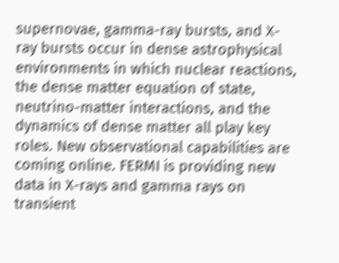supernovae, gamma-ray bursts, and X-ray bursts occur in dense astrophysical environments in which nuclear reactions, the dense matter equation of state, neutrino-matter interactions, and the dynamics of dense matter all play key roles. New observational capabilities are coming online. FERMI is providing new data in X-rays and gamma rays on transient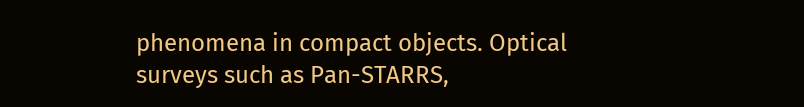phenomena in compact objects. Optical surveys such as Pan-STARRS,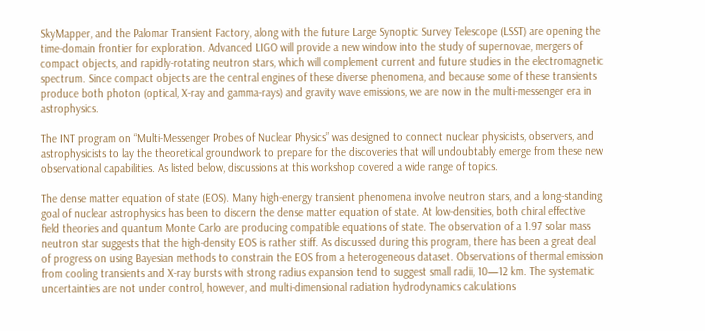SkyMapper, and the Palomar Transient Factory, along with the future Large Synoptic Survey Telescope (LSST) are opening the time-domain frontier for exploration. Advanced LIGO will provide a new window into the study of supernovae, mergers of compact objects, and rapidly-rotating neutron stars, which will complement current and future studies in the electromagnetic spectrum. Since compact objects are the central engines of these diverse phenomena, and because some of these transients produce both photon (optical, X-ray and gamma-rays) and gravity wave emissions, we are now in the multi-messenger era in astrophysics.

The INT program on “Multi-Messenger Probes of Nuclear Physics” was designed to connect nuclear physicists, observers, and astrophysicists to lay the theoretical groundwork to prepare for the discoveries that will undoubtably emerge from these new observational capabilities. As listed below, discussions at this workshop covered a wide range of topics.

The dense matter equation of state (EOS). Many high-energy transient phenomena involve neutron stars, and a long-standing goal of nuclear astrophysics has been to discern the dense matter equation of state. At low-densities, both chiral effective field theories and quantum Monte Carlo are producing compatible equations of state. The observation of a 1.97 solar mass neutron star suggests that the high-density EOS is rather stiff. As discussed during this program, there has been a great deal of progress on using Bayesian methods to constrain the EOS from a heterogeneous dataset. Observations of thermal emission from cooling transients and X-ray bursts with strong radius expansion tend to suggest small radii, 10—12 km. The systematic uncertainties are not under control, however, and multi-dimensional radiation hydrodynamics calculations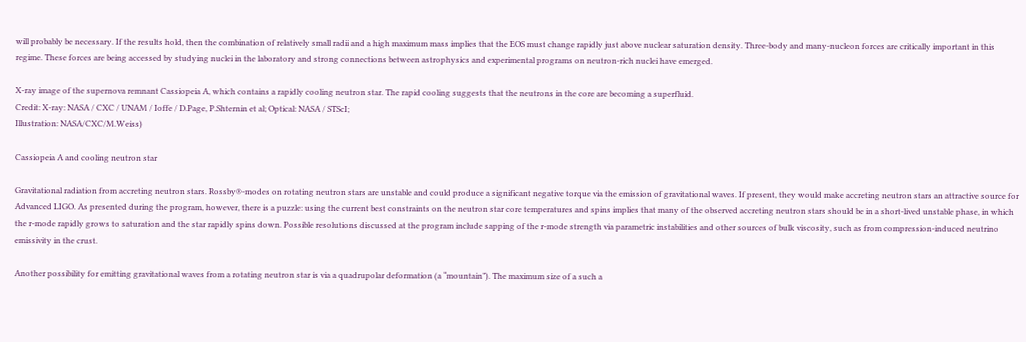will probably be necessary. If the results hold, then the combination of relatively small radii and a high maximum mass implies that the EOS must change rapidly just above nuclear saturation density. Three-body and many-nucleon forces are critically important in this regime. These forces are being accessed by studying nuclei in the laboratory and strong connections between astrophysics and experimental programs on neutron-rich nuclei have emerged.

X-ray image of the supernova remnant Cassiopeia A, which contains a rapidly cooling neutron star. The rapid cooling suggests that the neutrons in the core are becoming a superfluid.
Credit: X-ray: NASA / CXC / UNAM / Ioffe / D.Page, P.Shternin et al; Optical: NASA / STScI;
Illustration: NASA/CXC/M.Weiss)

Cassiopeia A and cooling neutron star

Gravitational radiation from accreting neutron stars. Rossby®-modes on rotating neutron stars are unstable and could produce a significant negative torque via the emission of gravitational waves. If present, they would make accreting neutron stars an attractive source for Advanced LIGO. As presented during the program, however, there is a puzzle: using the current best constraints on the neutron star core temperatures and spins implies that many of the observed accreting neutron stars should be in a short-lived unstable phase, in which the r-mode rapidly grows to saturation and the star rapidly spins down. Possible resolutions discussed at the program include sapping of the r-mode strength via parametric instabilities and other sources of bulk viscosity, such as from compression-induced neutrino emissivity in the crust.

Another possibility for emitting gravitational waves from a rotating neutron star is via a quadrupolar deformation (a “mountain”). The maximum size of a such a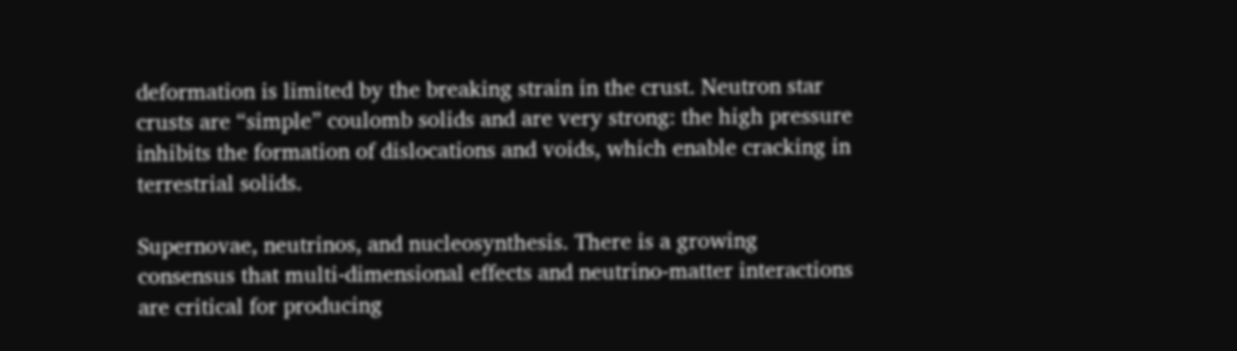deformation is limited by the breaking strain in the crust. Neutron star crusts are “simple” coulomb solids and are very strong: the high pressure inhibits the formation of dislocations and voids, which enable cracking in terrestrial solids.

Supernovae, neutrinos, and nucleosynthesis. There is a growing consensus that multi-dimensional effects and neutrino-matter interactions are critical for producing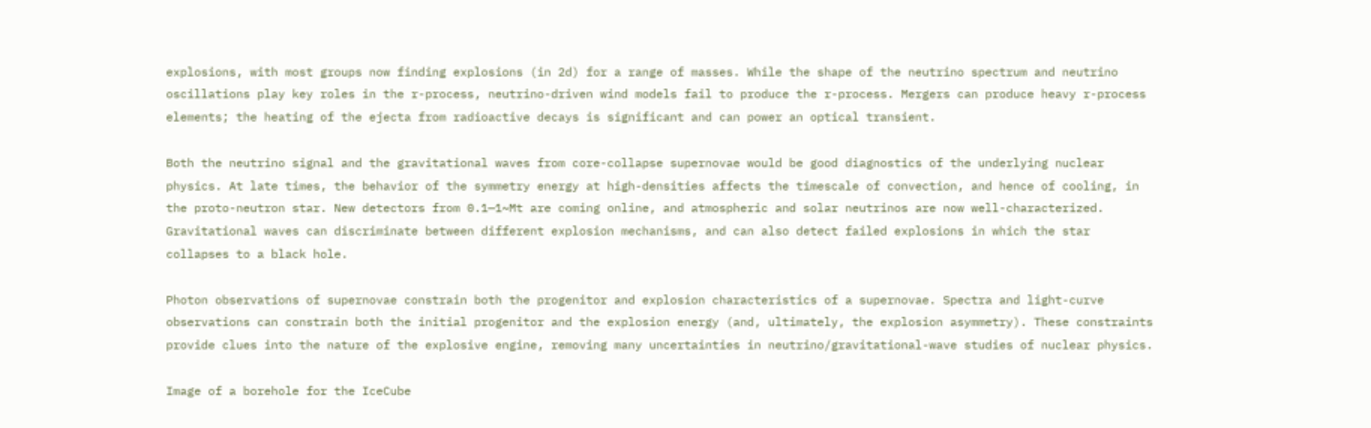explosions, with most groups now finding explosions (in 2d) for a range of masses. While the shape of the neutrino spectrum and neutrino oscillations play key roles in the r-process, neutrino-driven wind models fail to produce the r-process. Mergers can produce heavy r-process elements; the heating of the ejecta from radioactive decays is significant and can power an optical transient.

Both the neutrino signal and the gravitational waves from core-collapse supernovae would be good diagnostics of the underlying nuclear physics. At late times, the behavior of the symmetry energy at high-densities affects the timescale of convection, and hence of cooling, in the proto-neutron star. New detectors from 0.1—1~Mt are coming online, and atmospheric and solar neutrinos are now well-characterized. Gravitational waves can discriminate between different explosion mechanisms, and can also detect failed explosions in which the star collapses to a black hole.

Photon observations of supernovae constrain both the progenitor and explosion characteristics of a supernovae. Spectra and light-curve observations can constrain both the initial progenitor and the explosion energy (and, ultimately, the explosion asymmetry). These constraints provide clues into the nature of the explosive engine, removing many uncertainties in neutrino/gravitational-wave studies of nuclear physics.

Image of a borehole for the IceCube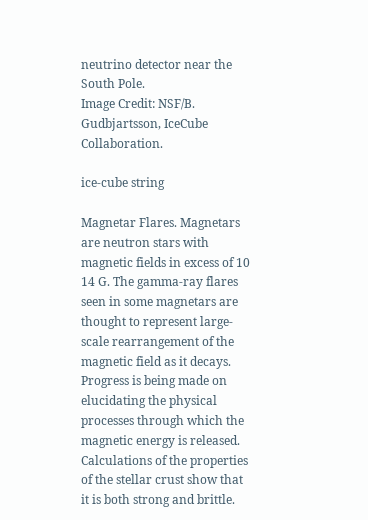neutrino detector near the South Pole.
Image Credit: NSF/B. Gudbjartsson, IceCube Collaboration.

ice-cube string

Magnetar Flares. Magnetars are neutron stars with magnetic fields in excess of 10 14 G. The gamma-ray flares seen in some magnetars are thought to represent large-scale rearrangement of the magnetic field as it decays. Progress is being made on elucidating the physical processes through which the magnetic energy is released. Calculations of the properties of the stellar crust show that it is both strong and brittle.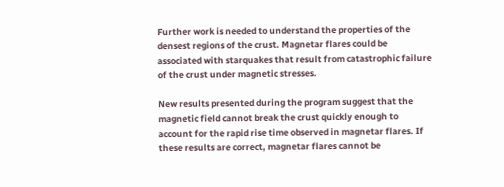Further work is needed to understand the properties of the densest regions of the crust. Magnetar flares could be associated with starquakes that result from catastrophic failure of the crust under magnetic stresses.

New results presented during the program suggest that the magnetic field cannot break the crust quickly enough to account for the rapid rise time observed in magnetar flares. If these results are correct, magnetar flares cannot be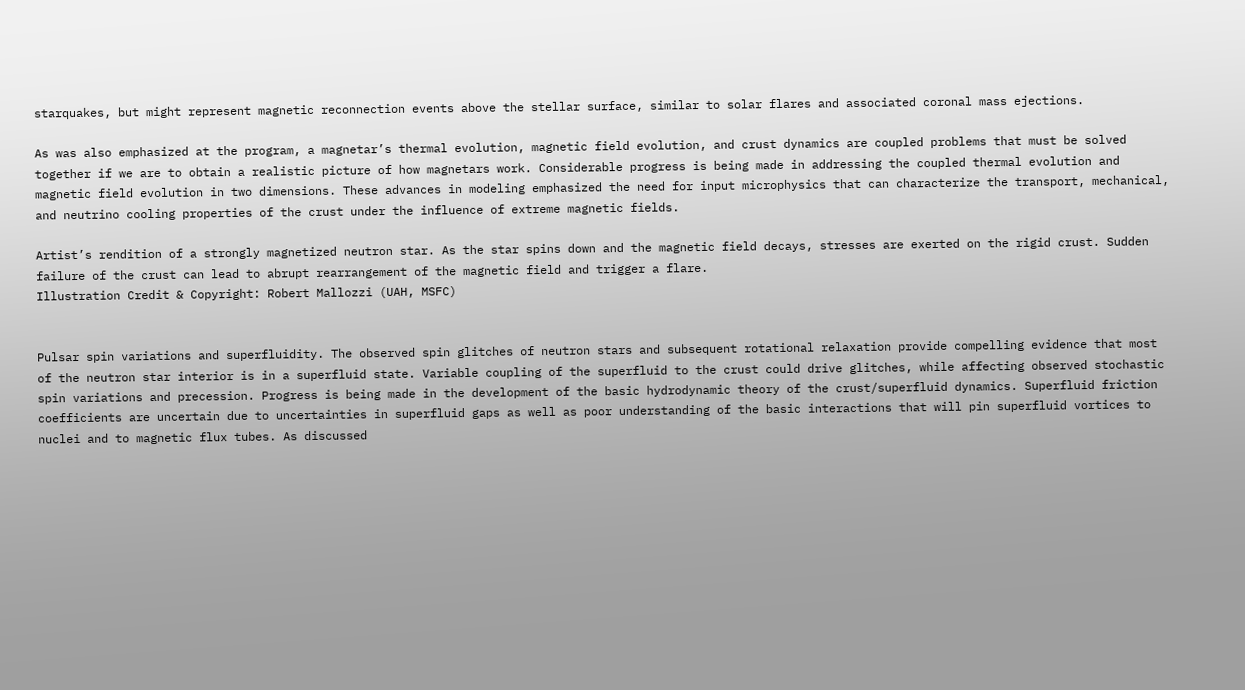starquakes, but might represent magnetic reconnection events above the stellar surface, similar to solar flares and associated coronal mass ejections.

As was also emphasized at the program, a magnetar’s thermal evolution, magnetic field evolution, and crust dynamics are coupled problems that must be solved together if we are to obtain a realistic picture of how magnetars work. Considerable progress is being made in addressing the coupled thermal evolution and magnetic field evolution in two dimensions. These advances in modeling emphasized the need for input microphysics that can characterize the transport, mechanical, and neutrino cooling properties of the crust under the influence of extreme magnetic fields.

Artist’s rendition of a strongly magnetized neutron star. As the star spins down and the magnetic field decays, stresses are exerted on the rigid crust. Sudden failure of the crust can lead to abrupt rearrangement of the magnetic field and trigger a flare.
Illustration Credit & Copyright: Robert Mallozzi (UAH, MSFC)


Pulsar spin variations and superfluidity. The observed spin glitches of neutron stars and subsequent rotational relaxation provide compelling evidence that most of the neutron star interior is in a superfluid state. Variable coupling of the superfluid to the crust could drive glitches, while affecting observed stochastic spin variations and precession. Progress is being made in the development of the basic hydrodynamic theory of the crust/superfluid dynamics. Superfluid friction coefficients are uncertain due to uncertainties in superfluid gaps as well as poor understanding of the basic interactions that will pin superfluid vortices to nuclei and to magnetic flux tubes. As discussed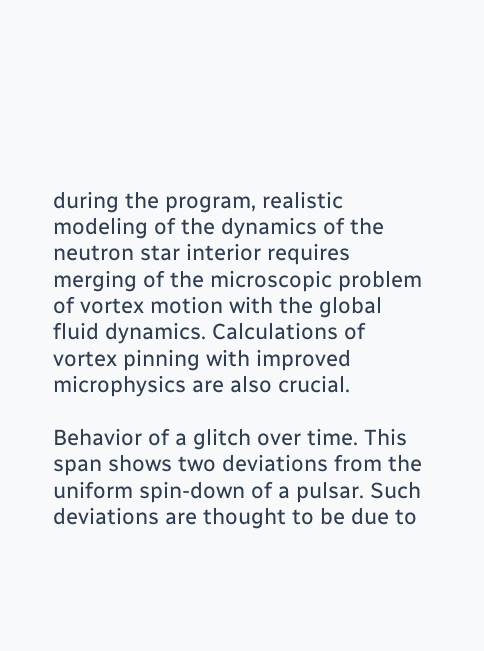during the program, realistic modeling of the dynamics of the neutron star interior requires merging of the microscopic problem of vortex motion with the global fluid dynamics. Calculations of vortex pinning with improved microphysics are also crucial.

Behavior of a glitch over time. This span shows two deviations from the uniform spin-down of a pulsar. Such deviations are thought to be due to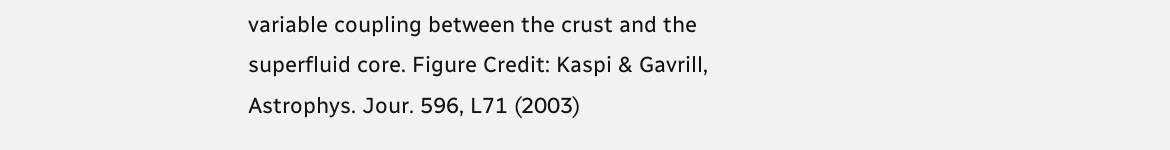variable coupling between the crust and the superfluid core. Figure Credit: Kaspi & Gavrill, Astrophys. Jour. 596, L71 (2003)